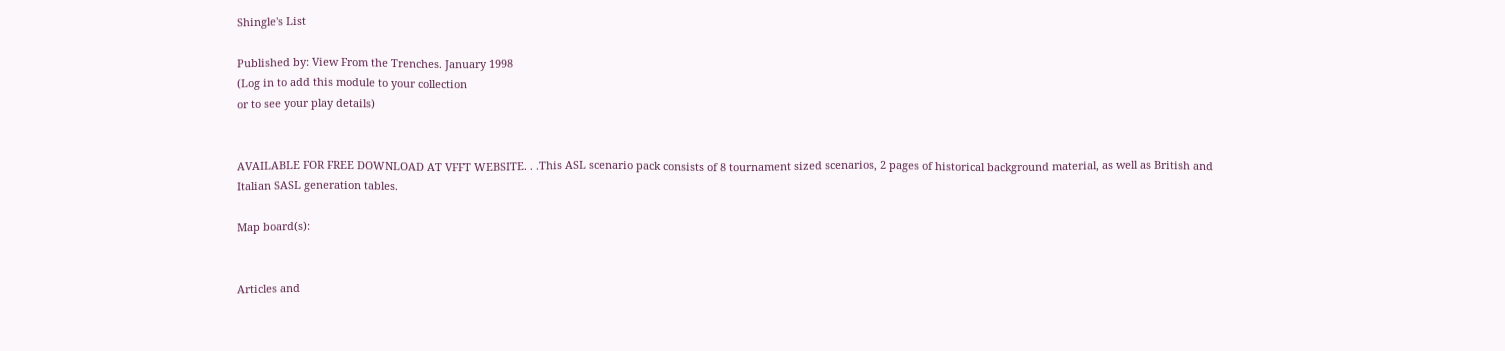Shingle's List

Published by: View From the Trenches. January 1998
(Log in to add this module to your collection
or to see your play details)


AVAILABLE FOR FREE DOWNLOAD AT VFFT WEBSITE. . .This ASL scenario pack consists of 8 tournament sized scenarios, 2 pages of historical background material, as well as British and Italian SASL generation tables.

Map board(s):


Articles and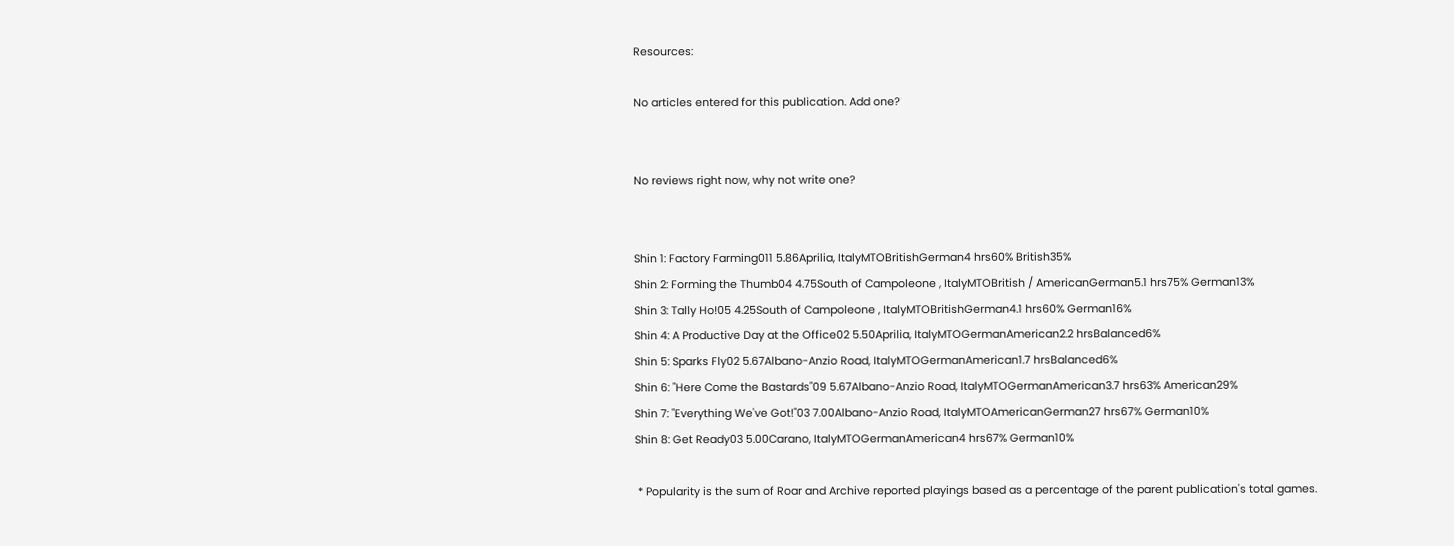Resources:

No articles entered for this publication. Add one?


No reviews right now, why not write one?


Shin 1: Factory Farming011 5.86Aprilia, ItalyMTOBritishGerman4 hrs60% British35%
Shin 2: Forming the Thumb04 4.75South of Campoleone , ItalyMTOBritish / AmericanGerman5.1 hrs75% German13%
Shin 3: Tally Ho!05 4.25South of Campoleone , ItalyMTOBritishGerman4.1 hrs60% German16%
Shin 4: A Productive Day at the Office02 5.50Aprilia, ItalyMTOGermanAmerican2.2 hrsBalanced6%
Shin 5: Sparks Fly02 5.67Albano-Anzio Road, ItalyMTOGermanAmerican1.7 hrsBalanced6%
Shin 6: "Here Come the Bastards"09 5.67Albano-Anzio Road, ItalyMTOGermanAmerican3.7 hrs63% American29%
Shin 7: "Everything We've Got!"03 7.00Albano-Anzio Road, ItalyMTOAmericanGerman27 hrs67% German10%
Shin 8: Get Ready03 5.00Carano, ItalyMTOGermanAmerican4 hrs67% German10%

 * Popularity is the sum of Roar and Archive reported playings based as a percentage of the parent publication's total games.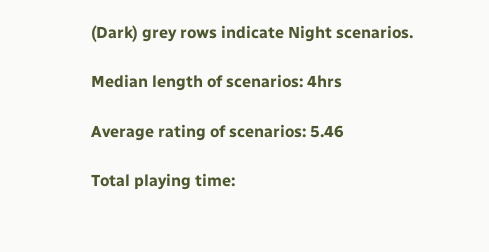(Dark) grey rows indicate Night scenarios.

Median length of scenarios: 4hrs

Average rating of scenarios: 5.46

Total playing time: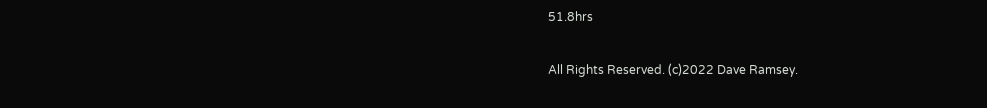51.8hrs

All Rights Reserved. (c)2022 Dave Ramsey.